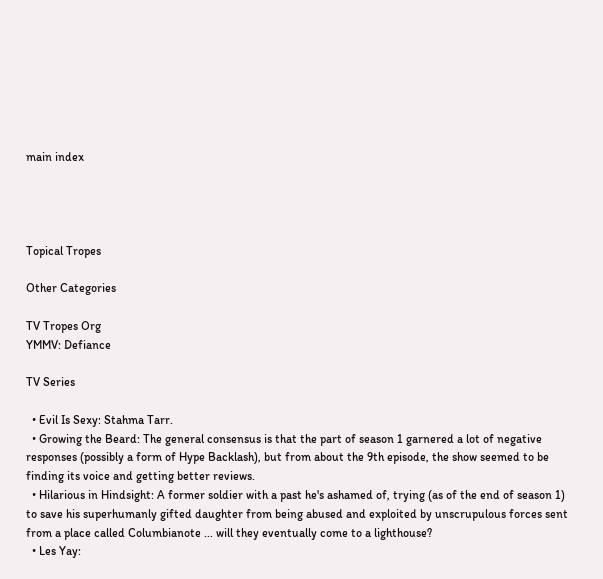main index




Topical Tropes

Other Categories

TV Tropes Org
YMMV: Defiance

TV Series

  • Evil Is Sexy: Stahma Tarr.
  • Growing the Beard: The general consensus is that the part of season 1 garnered a lot of negative responses (possibly a form of Hype Backlash), but from about the 9th episode, the show seemed to be finding its voice and getting better reviews.
  • Hilarious in Hindsight: A former soldier with a past he's ashamed of, trying (as of the end of season 1) to save his superhumanly gifted daughter from being abused and exploited by unscrupulous forces sent from a place called Columbianote ... will they eventually come to a lighthouse?
  • Les Yay: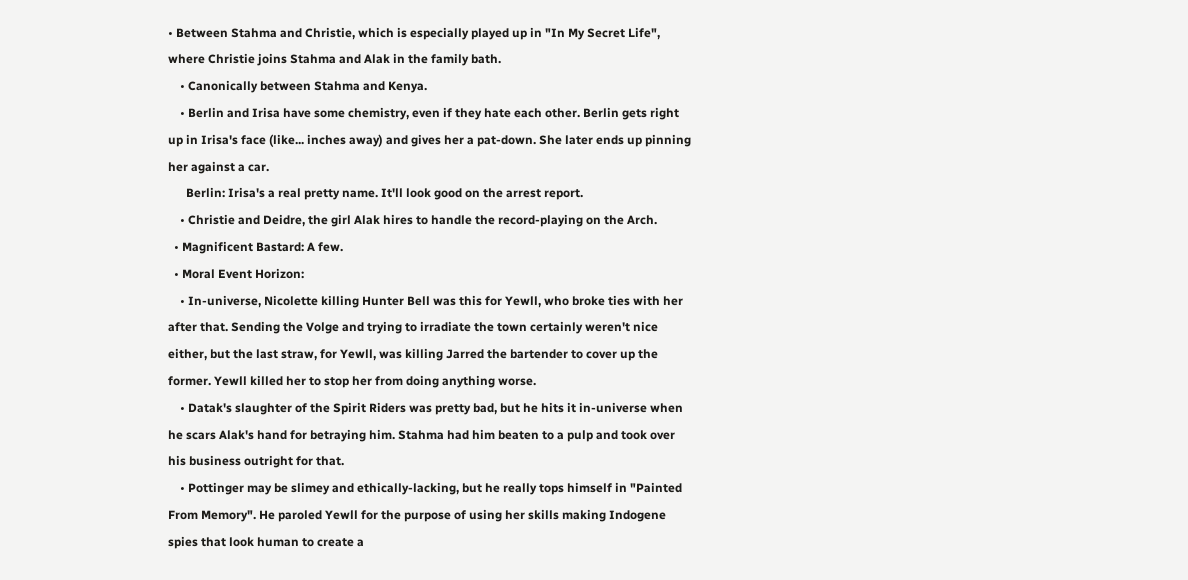• Between Stahma and Christie, which is especially played up in "In My Secret Life", where Christie joins Stahma and Alak in the family bath.
    • Canonically between Stahma and Kenya.
    • Berlin and Irisa have some chemistry, even if they hate each other. Berlin gets right up in Irisa's face (like... inches away) and gives her a pat-down. She later ends up pinning her against a car.
      Berlin: Irisa's a real pretty name. It'll look good on the arrest report.
    • Christie and Deidre, the girl Alak hires to handle the record-playing on the Arch.
  • Magnificent Bastard: A few.
  • Moral Event Horizon:
    • In-universe, Nicolette killing Hunter Bell was this for Yewll, who broke ties with her after that. Sending the Volge and trying to irradiate the town certainly weren't nice either, but the last straw, for Yewll, was killing Jarred the bartender to cover up the former. Yewll killed her to stop her from doing anything worse.
    • Datak's slaughter of the Spirit Riders was pretty bad, but he hits it in-universe when he scars Alak's hand for betraying him. Stahma had him beaten to a pulp and took over his business outright for that.
    • Pottinger may be slimey and ethically-lacking, but he really tops himself in "Painted From Memory". He paroled Yewll for the purpose of using her skills making Indogene spies that look human to create a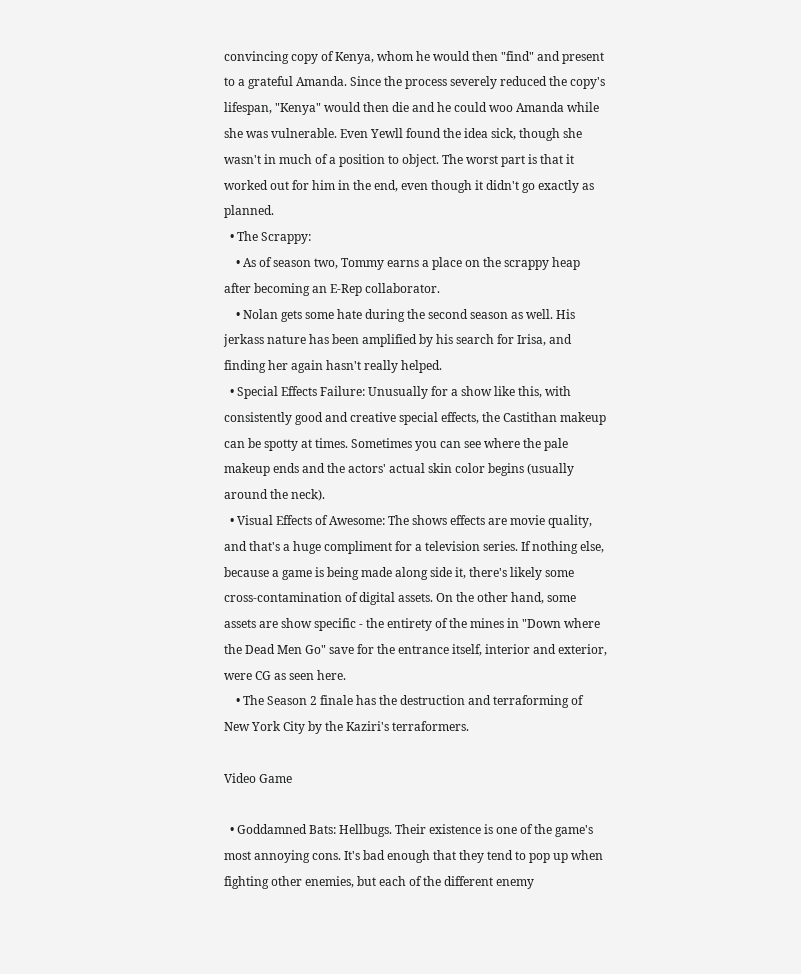convincing copy of Kenya, whom he would then "find" and present to a grateful Amanda. Since the process severely reduced the copy's lifespan, "Kenya" would then die and he could woo Amanda while she was vulnerable. Even Yewll found the idea sick, though she wasn't in much of a position to object. The worst part is that it worked out for him in the end, even though it didn't go exactly as planned.
  • The Scrappy:
    • As of season two, Tommy earns a place on the scrappy heap after becoming an E-Rep collaborator.
    • Nolan gets some hate during the second season as well. His jerkass nature has been amplified by his search for Irisa, and finding her again hasn't really helped.
  • Special Effects Failure: Unusually for a show like this, with consistently good and creative special effects, the Castithan makeup can be spotty at times. Sometimes you can see where the pale makeup ends and the actors' actual skin color begins (usually around the neck).
  • Visual Effects of Awesome: The shows effects are movie quality, and that's a huge compliment for a television series. If nothing else, because a game is being made along side it, there's likely some cross-contamination of digital assets. On the other hand, some assets are show specific - the entirety of the mines in "Down where the Dead Men Go" save for the entrance itself, interior and exterior, were CG as seen here.
    • The Season 2 finale has the destruction and terraforming of New York City by the Kaziri's terraformers.

Video Game

  • Goddamned Bats: Hellbugs. Their existence is one of the game's most annoying cons. It's bad enough that they tend to pop up when fighting other enemies, but each of the different enemy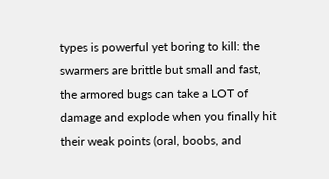types is powerful yet boring to kill: the swarmers are brittle but small and fast, the armored bugs can take a LOT of damage and explode when you finally hit their weak points (oral, boobs, and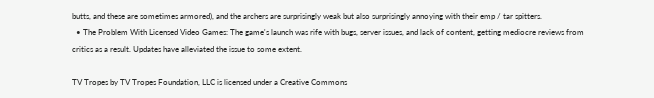butts, and these are sometimes armored), and the archers are surprisingly weak but also surprisingly annoying with their emp / tar spitters.
  • The Problem With Licensed Video Games: The game's launch was rife with bugs, server issues, and lack of content, getting mediocre reviews from critics as a result. Updates have alleviated the issue to some extent.

TV Tropes by TV Tropes Foundation, LLC is licensed under a Creative Commons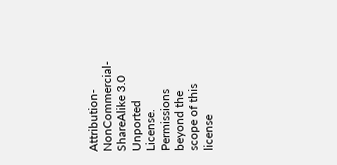Attribution-NonCommercial-ShareAlike 3.0 Unported License.
Permissions beyond the scope of this license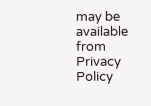may be available from
Privacy Policy